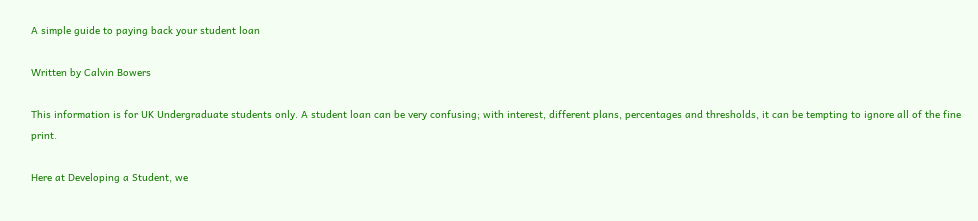A simple guide to paying back your student loan

Written by Calvin Bowers

This information is for UK Undergraduate students only. A student loan can be very confusing; with interest, different plans, percentages and thresholds, it can be tempting to ignore all of the fine print.

Here at Developing a Student, we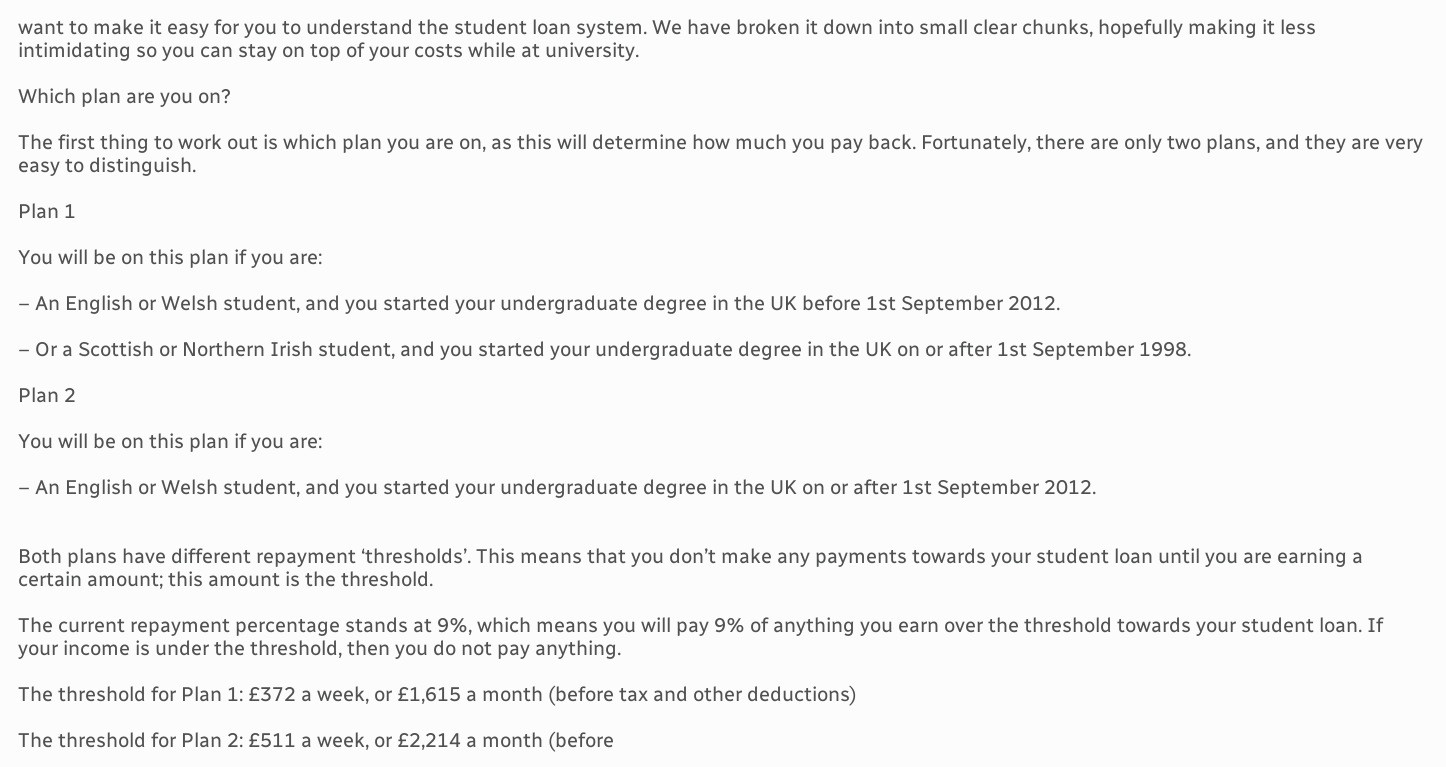want to make it easy for you to understand the student loan system. We have broken it down into small clear chunks, hopefully making it less intimidating so you can stay on top of your costs while at university.

Which plan are you on?

The first thing to work out is which plan you are on, as this will determine how much you pay back. Fortunately, there are only two plans, and they are very easy to distinguish.

Plan 1

You will be on this plan if you are:

– An English or Welsh student, and you started your undergraduate degree in the UK before 1st September 2012.

– Or a Scottish or Northern Irish student, and you started your undergraduate degree in the UK on or after 1st September 1998.

Plan 2

You will be on this plan if you are:

– An English or Welsh student, and you started your undergraduate degree in the UK on or after 1st September 2012.


Both plans have different repayment ‘thresholds’. This means that you don’t make any payments towards your student loan until you are earning a certain amount; this amount is the threshold.

The current repayment percentage stands at 9%, which means you will pay 9% of anything you earn over the threshold towards your student loan. If your income is under the threshold, then you do not pay anything.

The threshold for Plan 1: £372 a week, or £1,615 a month (before tax and other deductions)

The threshold for Plan 2: £511 a week, or £2,214 a month (before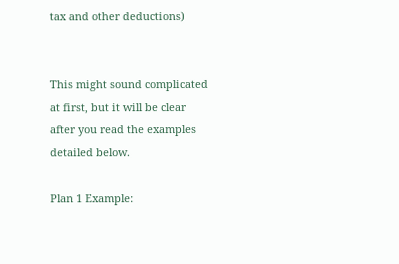tax and other deductions)


This might sound complicated at first, but it will be clear after you read the examples detailed below.

Plan 1 Example: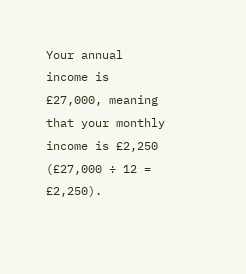Your annual income is £27,000, meaning that your monthly income is £2,250 (£27,000 ÷ 12 = £2,250).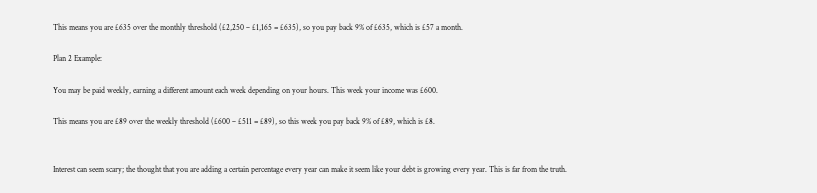This means you are £635 over the monthly threshold (£2,250 – £1,165 = £635), so you pay back 9% of £635, which is £57 a month.

Plan 2 Example:

You may be paid weekly, earning a different amount each week depending on your hours. This week your income was £600.

This means you are £89 over the weekly threshold (£600 – £511 = £89), so this week you pay back 9% of £89, which is £8.


Interest can seem scary; the thought that you are adding a certain percentage every year can make it seem like your debt is growing every year. This is far from the truth.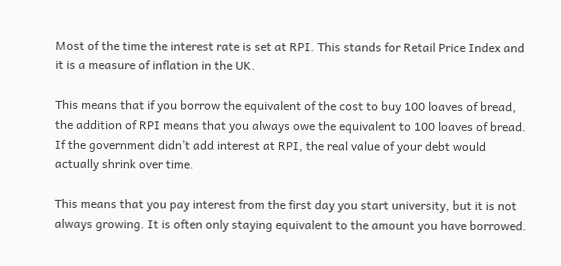Most of the time the interest rate is set at RPI. This stands for Retail Price Index and it is a measure of inflation in the UK.

This means that if you borrow the equivalent of the cost to buy 100 loaves of bread, the addition of RPI means that you always owe the equivalent to 100 loaves of bread. If the government didn’t add interest at RPI, the real value of your debt would actually shrink over time.

This means that you pay interest from the first day you start university, but it is not always growing. It is often only staying equivalent to the amount you have borrowed.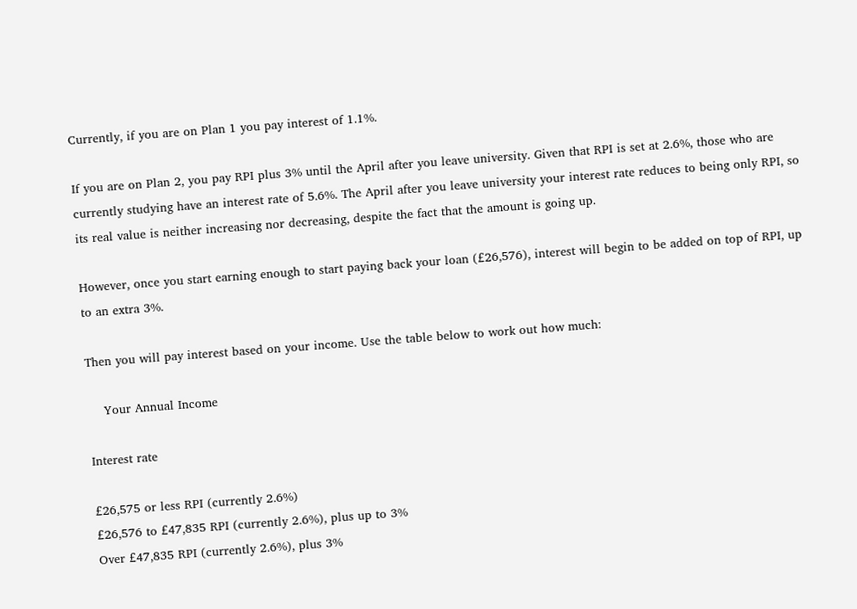Currently, if you are on Plan 1 you pay interest of 1.1%.

If you are on Plan 2, you pay RPI plus 3% until the April after you leave university. Given that RPI is set at 2.6%, those who are currently studying have an interest rate of 5.6%. The April after you leave university your interest rate reduces to being only RPI, so its real value is neither increasing nor decreasing, despite the fact that the amount is going up.

However, once you start earning enough to start paying back your loan (£26,576), interest will begin to be added on top of RPI, up to an extra 3%.

Then you will pay interest based on your income. Use the table below to work out how much:

    Your Annual Income

Interest rate

£26,575 or less RPI (currently 2.6%)
£26,576 to £47,835 RPI (currently 2.6%), plus up to 3%
Over £47,835 RPI (currently 2.6%), plus 3%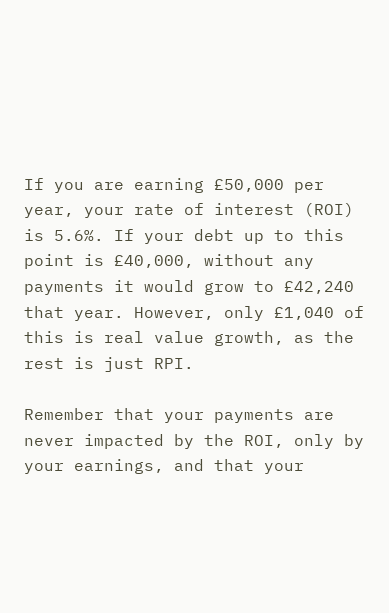If you are earning £50,000 per year, your rate of interest (ROI) is 5.6%. If your debt up to this point is £40,000, without any payments it would grow to £42,240 that year. However, only £1,040 of this is real value growth, as the rest is just RPI.

Remember that your payments are never impacted by the ROI, only by your earnings, and that your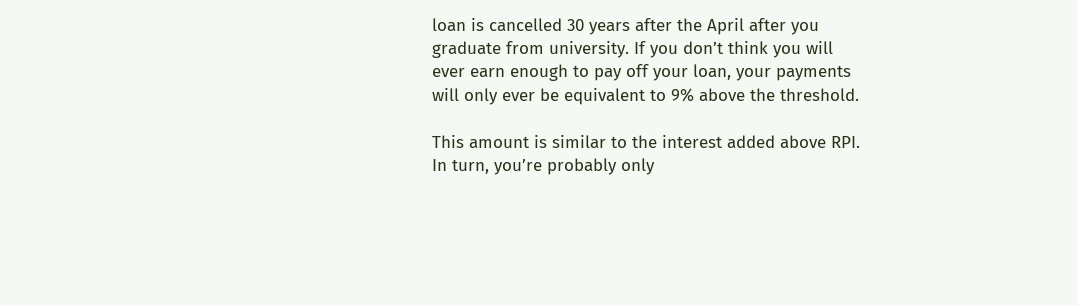loan is cancelled 30 years after the April after you graduate from university. If you don’t think you will ever earn enough to pay off your loan, your payments will only ever be equivalent to 9% above the threshold.

This amount is similar to the interest added above RPI. In turn, you’re probably only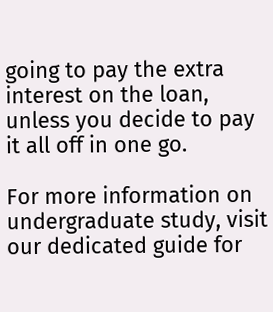going to pay the extra interest on the loan, unless you decide to pay it all off in one go.

For more information on undergraduate study, visit our dedicated guide for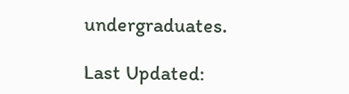undergraduates.

Last Updated: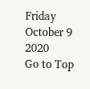Friday October 9 2020
Go to Top